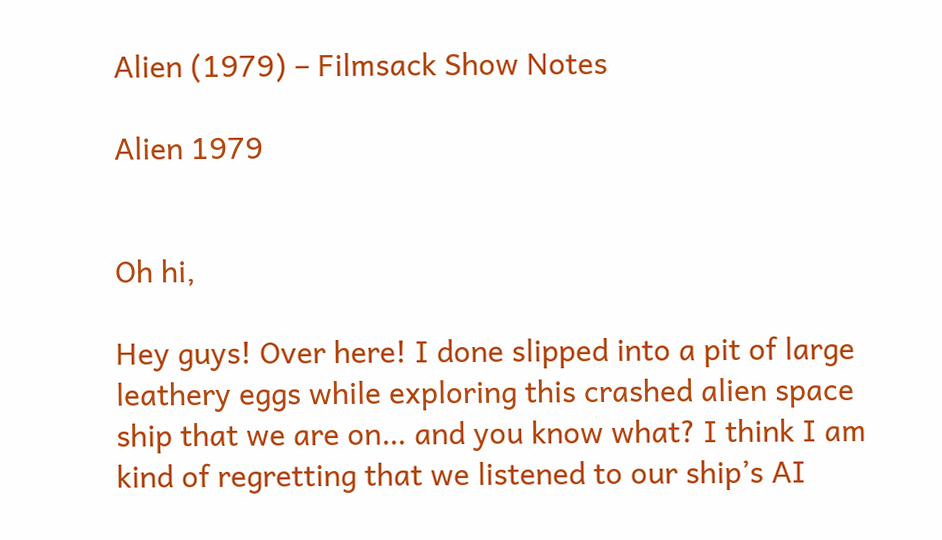Alien (1979) – Filmsack Show Notes

Alien 1979


Oh hi,

Hey guys! Over here! I done slipped into a pit of large leathery eggs while exploring this crashed alien space ship that we are on… and you know what? I think I am kind of regretting that we listened to our ship’s AI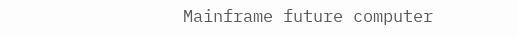Mainframe future computer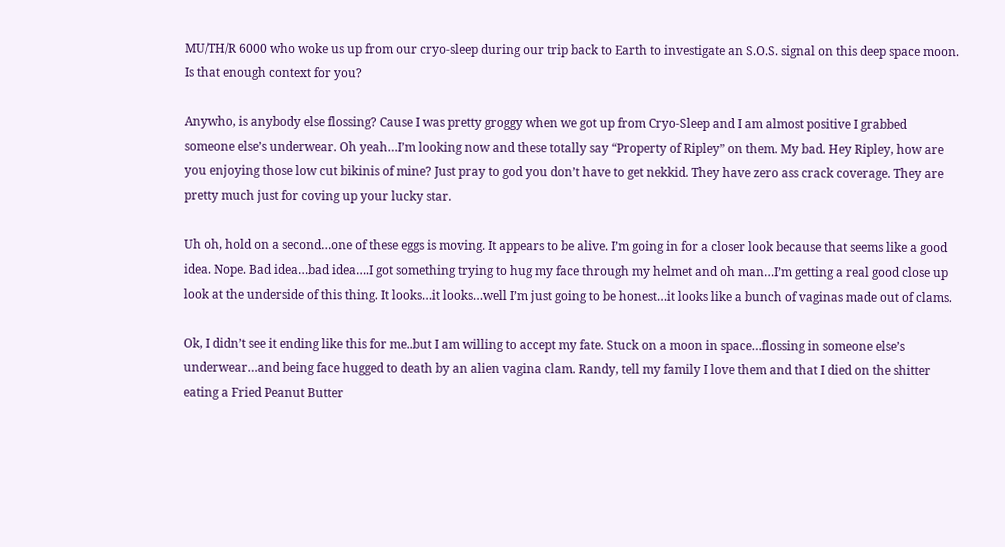MU/TH/R 6000 who woke us up from our cryo-sleep during our trip back to Earth to investigate an S.O.S. signal on this deep space moon. Is that enough context for you?

Anywho, is anybody else flossing? Cause I was pretty groggy when we got up from Cryo-Sleep and I am almost positive I grabbed someone else’s underwear. Oh yeah…I’m looking now and these totally say “Property of Ripley” on them. My bad. Hey Ripley, how are you enjoying those low cut bikinis of mine? Just pray to god you don’t have to get nekkid. They have zero ass crack coverage. They are pretty much just for coving up your lucky star.

Uh oh, hold on a second…one of these eggs is moving. It appears to be alive. I’m going in for a closer look because that seems like a good idea. Nope. Bad idea…bad idea….I got something trying to hug my face through my helmet and oh man…I’m getting a real good close up look at the underside of this thing. It looks…it looks…well I’m just going to be honest…it looks like a bunch of vaginas made out of clams.

Ok, I didn’t see it ending like this for me..but I am willing to accept my fate. Stuck on a moon in space…flossing in someone else’s underwear…and being face hugged to death by an alien vagina clam. Randy, tell my family I love them and that I died on the shitter eating a Fried Peanut Butter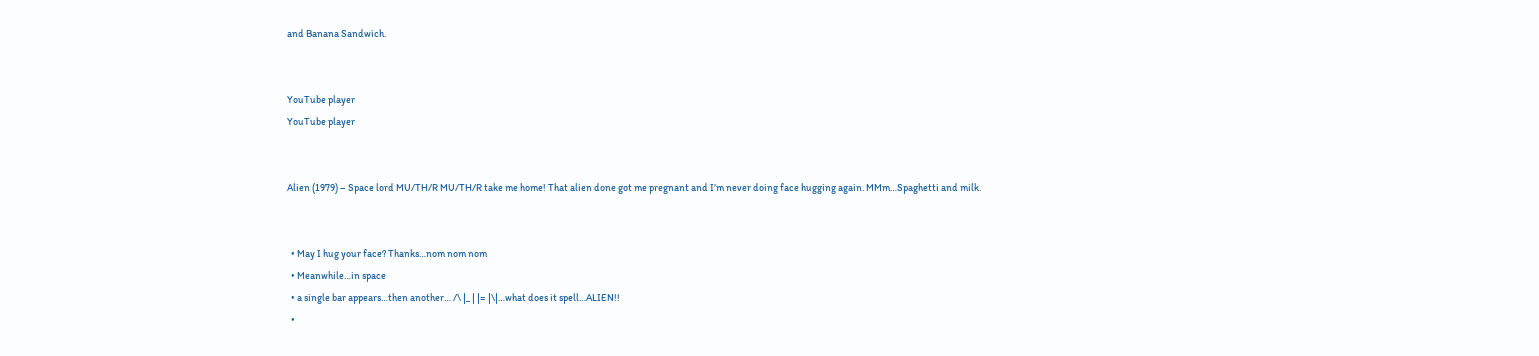and Banana Sandwich.


YouTube player
YouTube player


Alien (1979) – Space lord MU/TH/R MU/TH/R take me home! That alien done got me pregnant and I’m never doing face hugging again. MMm…Spaghetti and milk.


  • May I hug your face? Thanks…nom nom nom
  • Meanwhile…in space
  • a single bar appears…then another… /\ |_ | |= |\|…what does it spell…ALIEN!!
  •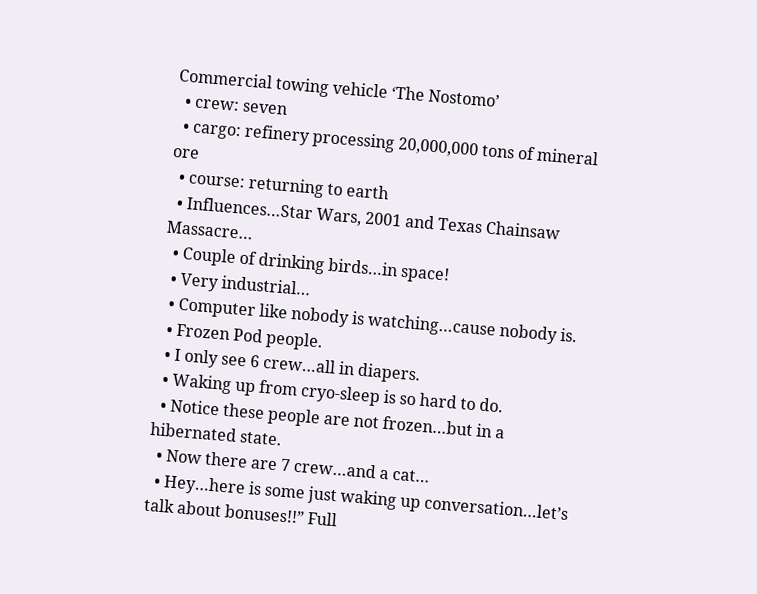Commercial towing vehicle ‘The Nostomo’
  • crew: seven
  • cargo: refinery processing 20,000,000 tons of mineral ore
  • course: returning to earth
  • Influences…Star Wars, 2001 and Texas Chainsaw Massacre…
  • Couple of drinking birds…in space!
  • Very industrial…
  • Computer like nobody is watching…cause nobody is.
  • Frozen Pod people.
  • I only see 6 crew…all in diapers.
  • Waking up from cryo-sleep is so hard to do.
  • Notice these people are not frozen…but in a hibernated state.
  • Now there are 7 crew…and a cat…
  • Hey…here is some just waking up conversation…let’s talk about bonuses!!” Full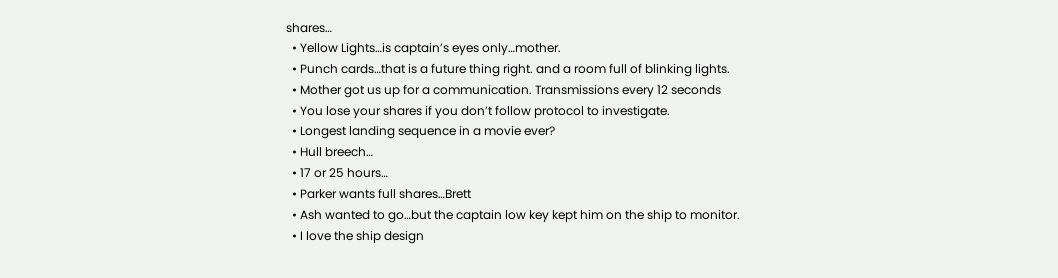shares…
  • Yellow Lights…is captain’s eyes only…mother.
  • Punch cards…that is a future thing right. and a room full of blinking lights.
  • Mother got us up for a communication. Transmissions every 12 seconds
  • You lose your shares if you don’t follow protocol to investigate.
  • Longest landing sequence in a movie ever?
  • Hull breech…
  • 17 or 25 hours…
  • Parker wants full shares…Brett
  • Ash wanted to go…but the captain low key kept him on the ship to monitor.
  • I love the ship design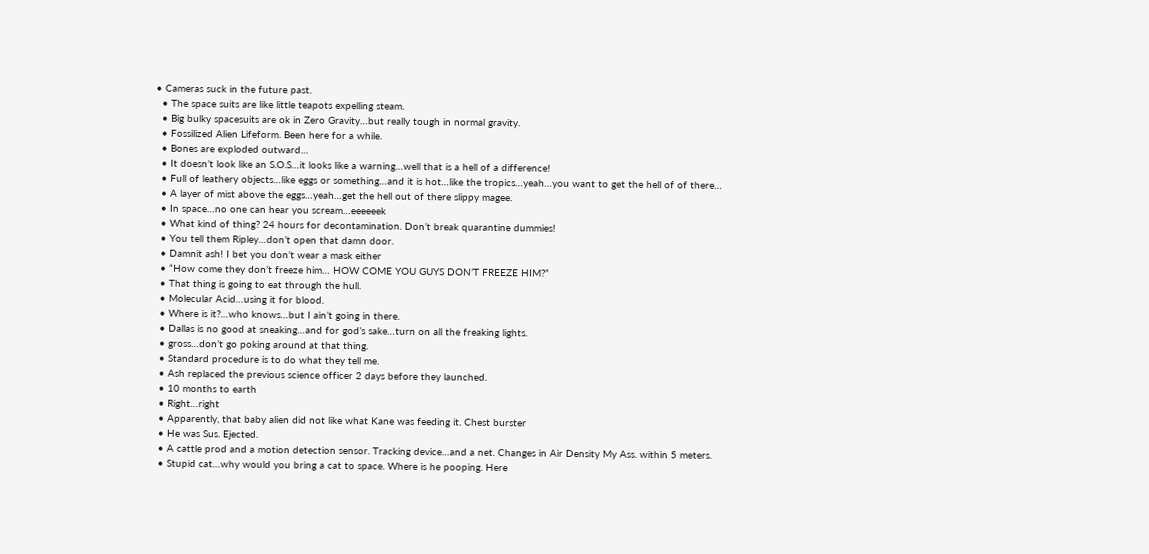• Cameras suck in the future past.
  • The space suits are like little teapots expelling steam.
  • Big bulky spacesuits are ok in Zero Gravity…but really tough in normal gravity.
  • Fossilized Alien Lifeform. Been here for a while.
  • Bones are exploded outward…
  • It doesn’t look like an S.O.S…it looks like a warning…well that is a hell of a difference!
  • Full of leathery objects…like eggs or something…and it is hot…like the tropics…yeah…you want to get the hell of of there…
  • A layer of mist above the eggs…yeah…get the hell out of there slippy magee.
  • In space…no one can hear you scream…eeeeeek
  • What kind of thing? 24 hours for decontamination. Don’t break quarantine dummies!
  • You tell them Ripley…don’t open that damn door.
  • Damnit ash! I bet you don’t wear a mask either
  • “How come they don’t freeze him… HOW COME YOU GUYS DON’T FREEZE HIM?”
  • That thing is going to eat through the hull.
  • Molecular Acid…using it for blood.
  • Where is it?…who knows…but I ain’t going in there.
  • Dallas is no good at sneaking…and for god’s sake…turn on all the freaking lights.
  • gross…don’t go poking around at that thing.
  • Standard procedure is to do what they tell me.
  • Ash replaced the previous science officer 2 days before they launched.
  • 10 months to earth
  • Right…right
  • Apparently, that baby alien did not like what Kane was feeding it. Chest burster
  • He was Sus. Ejected.
  • A cattle prod and a motion detection sensor. Tracking device…and a net. Changes in Air Density My Ass. within 5 meters.
  • Stupid cat…why would you bring a cat to space. Where is he pooping. Here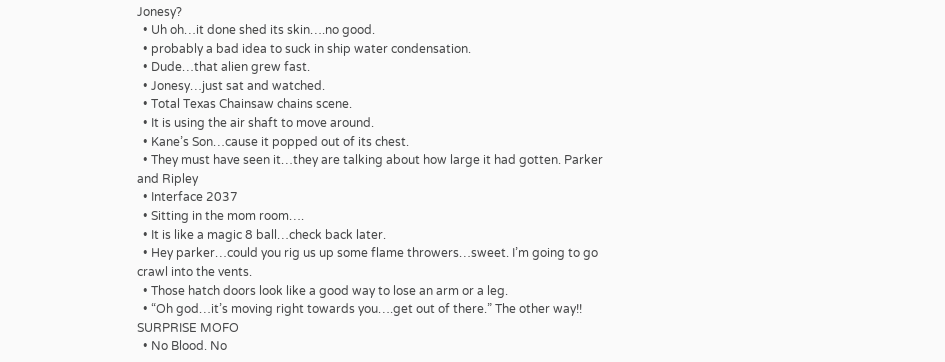Jonesy?
  • Uh oh…it done shed its skin….no good.
  • probably a bad idea to suck in ship water condensation.
  • Dude…that alien grew fast.
  • Jonesy…just sat and watched.
  • Total Texas Chainsaw chains scene.
  • It is using the air shaft to move around.
  • Kane’s Son…cause it popped out of its chest.
  • They must have seen it…they are talking about how large it had gotten. Parker and Ripley
  • Interface 2037
  • Sitting in the mom room….
  • It is like a magic 8 ball…check back later.
  • Hey parker…could you rig us up some flame throwers…sweet. I’m going to go crawl into the vents.
  • Those hatch doors look like a good way to lose an arm or a leg.
  • “Oh god…it’s moving right towards you….get out of there.” The other way!! SURPRISE MOFO
  • No Blood. No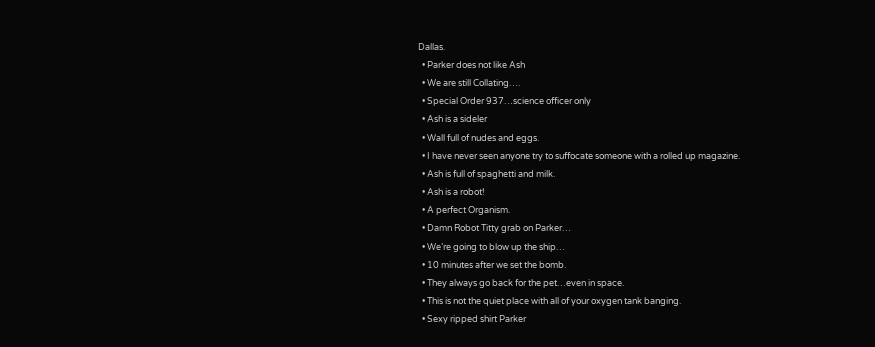Dallas.
  • Parker does not like Ash
  • We are still Collating….
  • Special Order 937…science officer only
  • Ash is a sideler
  • Wall full of nudes and eggs.
  • I have never seen anyone try to suffocate someone with a rolled up magazine.
  • Ash is full of spaghetti and milk.
  • Ash is a robot!
  • A perfect Organism.
  • Damn Robot Titty grab on Parker…
  • We’re going to blow up the ship…
  • 10 minutes after we set the bomb.
  • They always go back for the pet…even in space.
  • This is not the quiet place with all of your oxygen tank banging.
  • Sexy ripped shirt Parker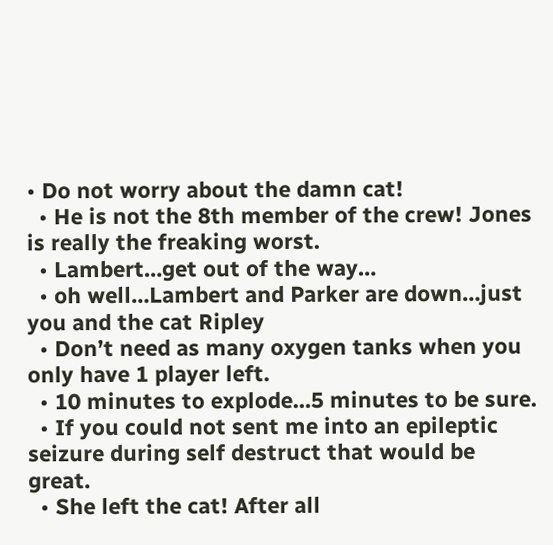• Do not worry about the damn cat!
  • He is not the 8th member of the crew! Jones is really the freaking worst.
  • Lambert…get out of the way…
  • oh well…Lambert and Parker are down…just you and the cat Ripley
  • Don’t need as many oxygen tanks when you only have 1 player left.
  • 10 minutes to explode…5 minutes to be sure.
  • If you could not sent me into an epileptic seizure during self destruct that would be great.
  • She left the cat! After all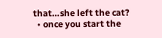that…she left the cat?
  • once you start the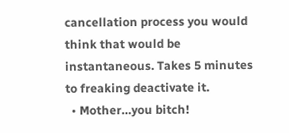cancellation process you would think that would be instantaneous. Takes 5 minutes to freaking deactivate it.
  • Mother…you bitch!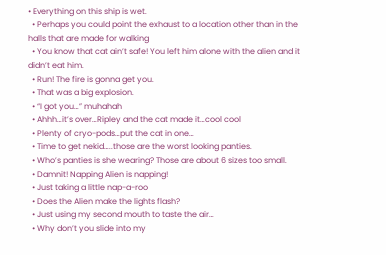• Everything on this ship is wet.
  • Perhaps you could point the exhaust to a location other than in the halls that are made for walking
  • You know that cat ain’t safe! You left him alone with the alien and it didn’t eat him.
  • Run! The fire is gonna get you.
  • That was a big explosion.
  • “I got you…” muhahah
  • Ahhh…it’s over…Ripley and the cat made it…cool cool
  • Plenty of cryo-pods…put the cat in one…
  • Time to get nekid…..those are the worst looking panties.
  • Who’s panties is she wearing? Those are about 6 sizes too small.
  • Damnit! Napping Alien is napping!
  • Just taking a little nap-a-roo
  • Does the Alien make the lights flash?
  • Just using my second mouth to taste the air…
  • Why don’t you slide into my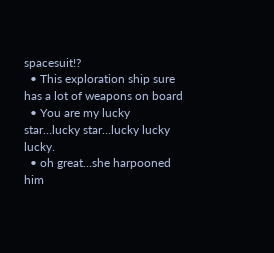spacesuit!?
  • This exploration ship sure has a lot of weapons on board
  • You are my lucky star…lucky star…lucky lucky lucky.
  • oh great…she harpooned him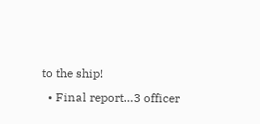to the ship!
  • Final report…3 officer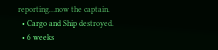reporting…now the captain.
  • Cargo and Ship destroyed.
  • 6 weeks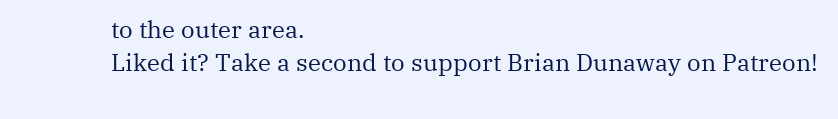to the outer area.
Liked it? Take a second to support Brian Dunaway on Patreon!